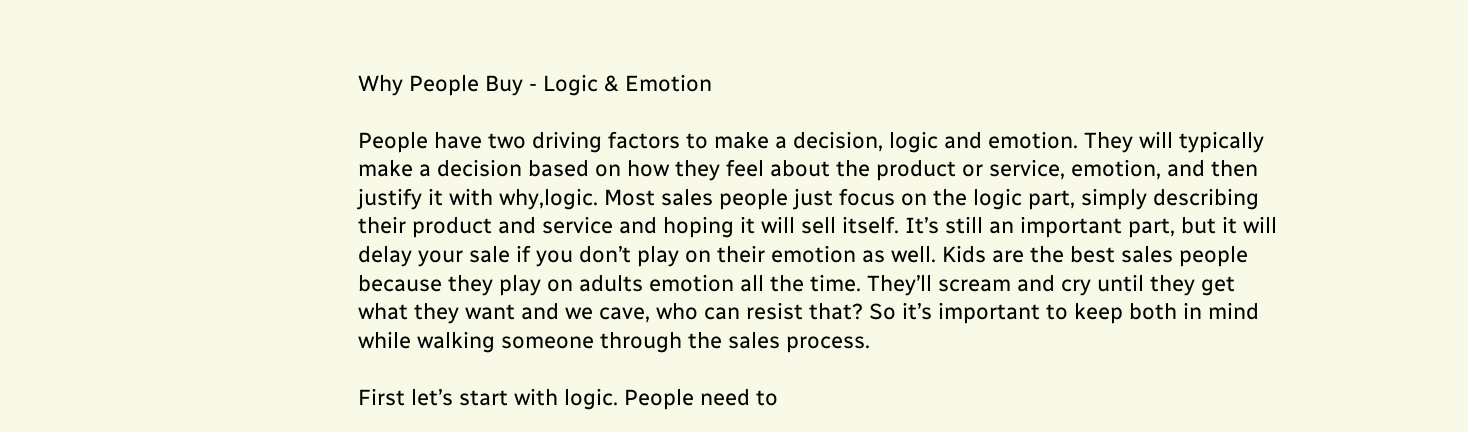Why People Buy - Logic & Emotion

People have two driving factors to make a decision, logic and emotion. They will typically make a decision based on how they feel about the product or service, emotion, and then justify it with why,logic. Most sales people just focus on the logic part, simply describing their product and service and hoping it will sell itself. It’s still an important part, but it will delay your sale if you don’t play on their emotion as well. Kids are the best sales people because they play on adults emotion all the time. They’ll scream and cry until they get what they want and we cave, who can resist that? So it’s important to keep both in mind while walking someone through the sales process.

First let’s start with logic. People need to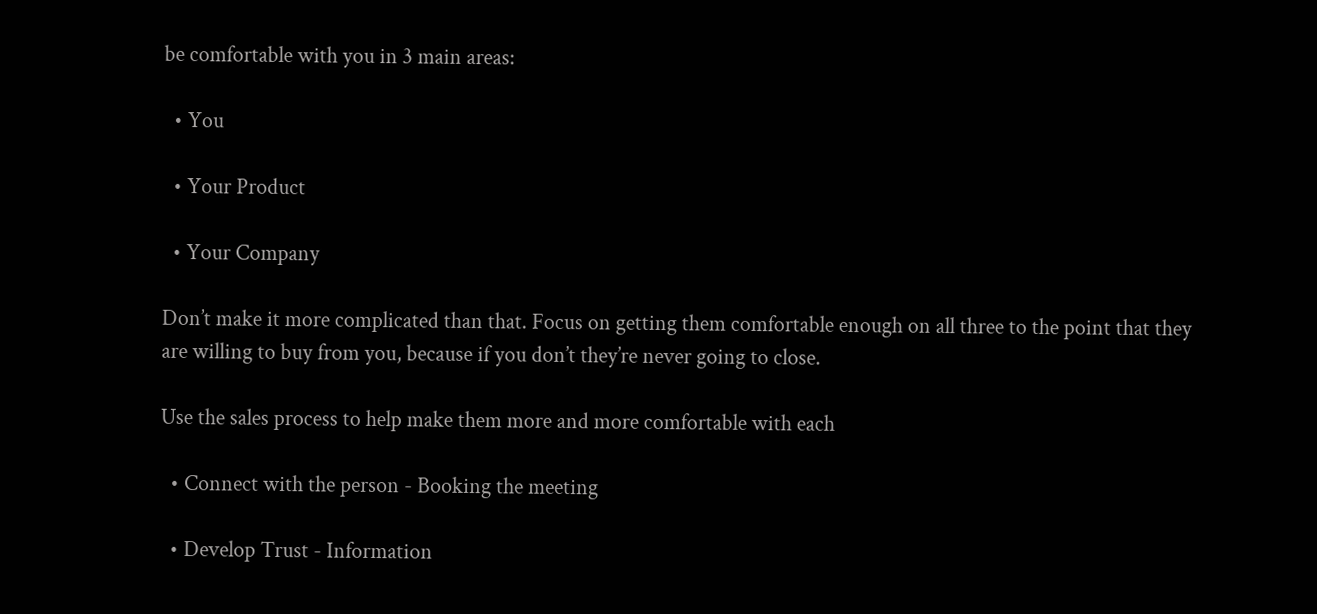be comfortable with you in 3 main areas:

  • You

  • Your Product

  • Your Company

Don’t make it more complicated than that. Focus on getting them comfortable enough on all three to the point that they are willing to buy from you, because if you don’t they’re never going to close.

Use the sales process to help make them more and more comfortable with each

  • Connect with the person - Booking the meeting

  • Develop Trust - Information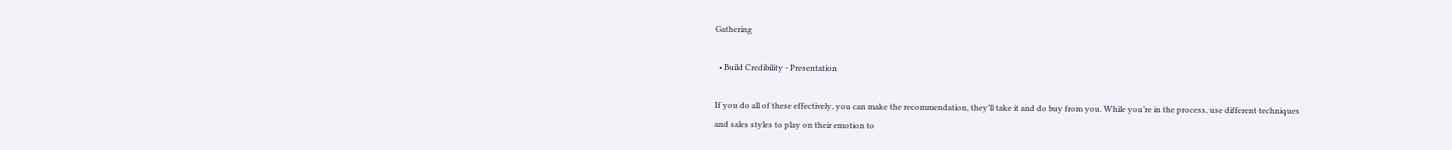Gathering

  • Build Credibility - Presentation

If you do all of these effectively, you can make the recommendation, they’ll take it and do buy from you. While you’re in the process, use different techniques and sales styles to play on their emotion to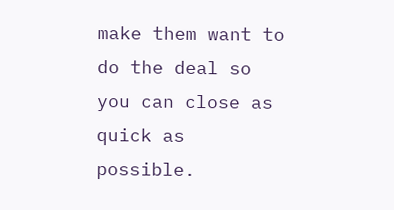make them want to do the deal so you can close as quick as possible.